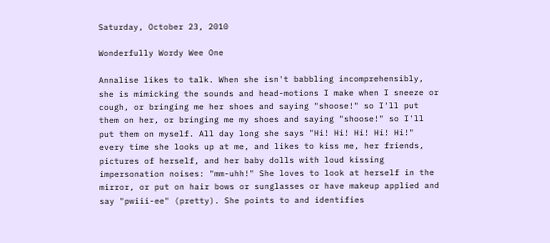Saturday, October 23, 2010

Wonderfully Wordy Wee One

Annalise likes to talk. When she isn't babbling incomprehensibly, she is mimicking the sounds and head-motions I make when I sneeze or cough, or bringing me her shoes and saying "shoose!" so I'll put them on her, or bringing me my shoes and saying "shoose!" so I'll put them on myself. All day long she says "Hi! Hi! Hi! Hi! Hi!" every time she looks up at me, and likes to kiss me, her friends, pictures of herself, and her baby dolls with loud kissing impersonation noises: "mm-uhh!" She loves to look at herself in the mirror, or put on hair bows or sunglasses or have makeup applied and say "pwiii-ee" (pretty). She points to and identifies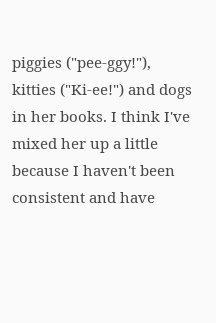piggies ("pee-ggy!"), kitties ("Ki-ee!") and dogs in her books. I think I've mixed her up a little because I haven't been consistent and have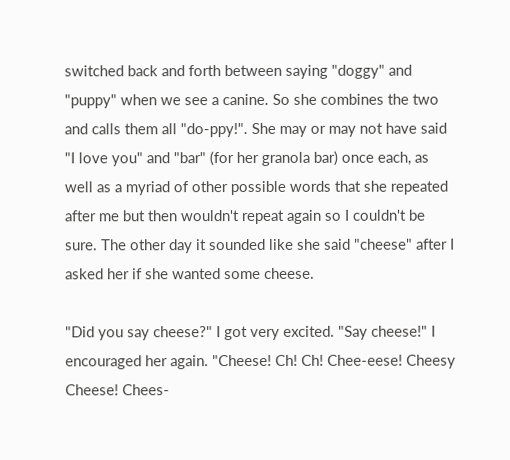switched back and forth between saying "doggy" and "puppy" when we see a canine. So she combines the two and calls them all "do-ppy!". She may or may not have said "I love you" and "bar" (for her granola bar) once each, as well as a myriad of other possible words that she repeated after me but then wouldn't repeat again so I couldn't be sure. The other day it sounded like she said "cheese" after I asked her if she wanted some cheese.

"Did you say cheese?" I got very excited. "Say cheese!" I encouraged her again. "Cheese! Ch! Ch! Chee-eese! Cheesy Cheese! Chees-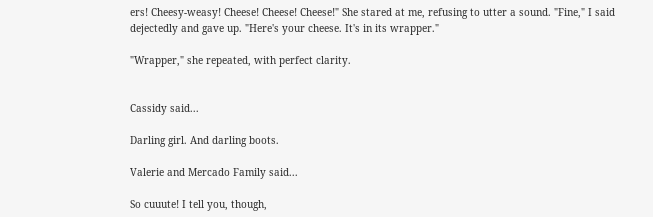ers! Cheesy-weasy! Cheese! Cheese! Cheese!" She stared at me, refusing to utter a sound. "Fine," I said dejectedly and gave up. "Here's your cheese. It's in its wrapper."

"Wrapper," she repeated, with perfect clarity.


Cassidy said...

Darling girl. And darling boots.

Valerie and Mercado Family said...

So cuuute! I tell you, though,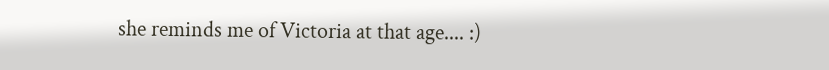she reminds me of Victoria at that age.... :)